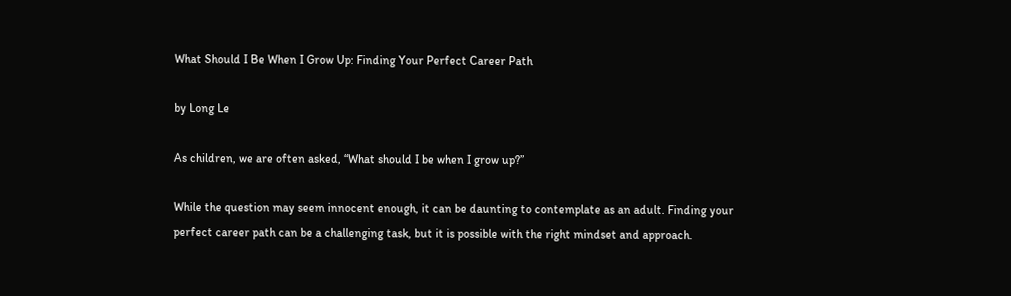What Should I Be When I Grow Up: Finding Your Perfect Career Path

by Long Le

As children, we are often asked, “What should I be when I grow up?”

While the question may seem innocent enough, it can be daunting to contemplate as an adult. Finding your perfect career path can be a challenging task, but it is possible with the right mindset and approach.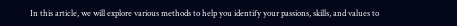In this article, we will explore various methods to help you identify your passions, skills, and values to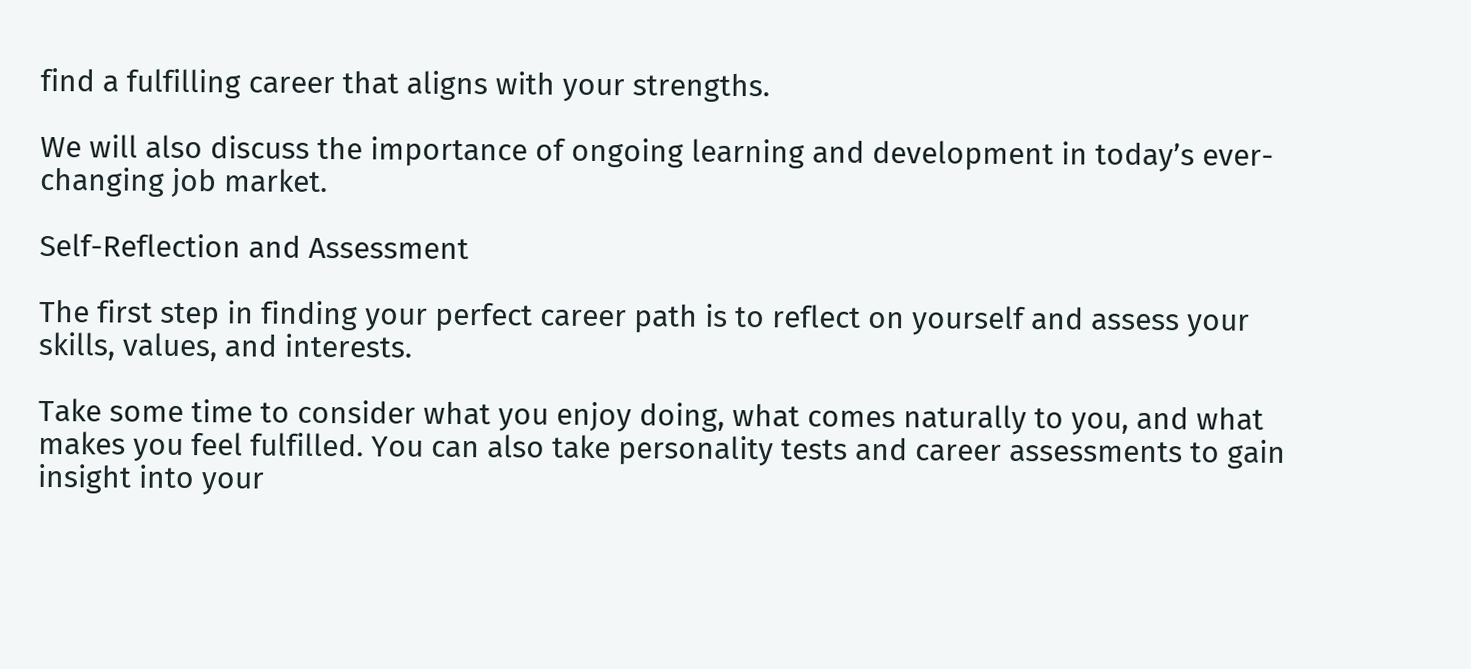find a fulfilling career that aligns with your strengths.

We will also discuss the importance of ongoing learning and development in today’s ever-changing job market.

Self-Reflection and Assessment

The first step in finding your perfect career path is to reflect on yourself and assess your skills, values, and interests.

Take some time to consider what you enjoy doing, what comes naturally to you, and what makes you feel fulfilled. You can also take personality tests and career assessments to gain insight into your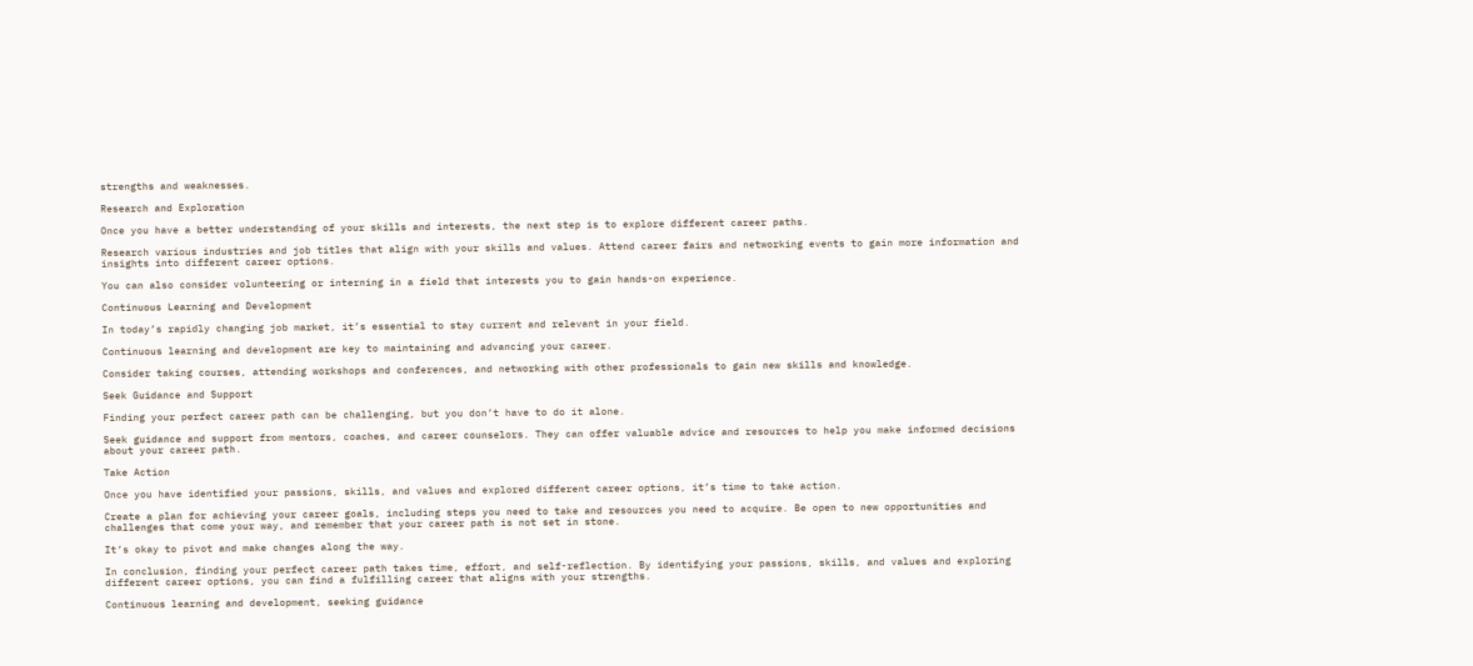strengths and weaknesses.

Research and Exploration

Once you have a better understanding of your skills and interests, the next step is to explore different career paths.

Research various industries and job titles that align with your skills and values. Attend career fairs and networking events to gain more information and insights into different career options.

You can also consider volunteering or interning in a field that interests you to gain hands-on experience.

Continuous Learning and Development

In today’s rapidly changing job market, it’s essential to stay current and relevant in your field.

Continuous learning and development are key to maintaining and advancing your career.

Consider taking courses, attending workshops and conferences, and networking with other professionals to gain new skills and knowledge.

Seek Guidance and Support

Finding your perfect career path can be challenging, but you don’t have to do it alone.

Seek guidance and support from mentors, coaches, and career counselors. They can offer valuable advice and resources to help you make informed decisions about your career path.

Take Action

Once you have identified your passions, skills, and values and explored different career options, it’s time to take action.

Create a plan for achieving your career goals, including steps you need to take and resources you need to acquire. Be open to new opportunities and challenges that come your way, and remember that your career path is not set in stone.

It’s okay to pivot and make changes along the way.

In conclusion, finding your perfect career path takes time, effort, and self-reflection. By identifying your passions, skills, and values and exploring different career options, you can find a fulfilling career that aligns with your strengths.

Continuous learning and development, seeking guidance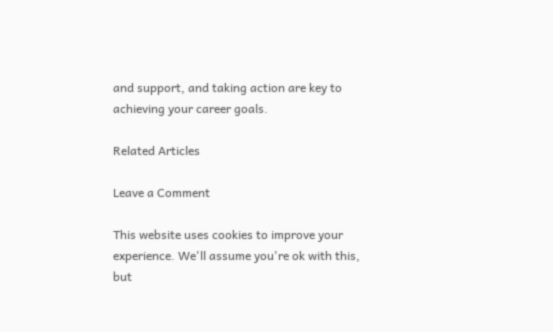and support, and taking action are key to achieving your career goals.

Related Articles

Leave a Comment

This website uses cookies to improve your experience. We'll assume you're ok with this, but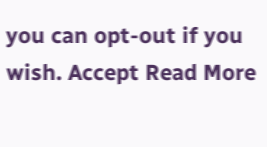you can opt-out if you wish. Accept Read More